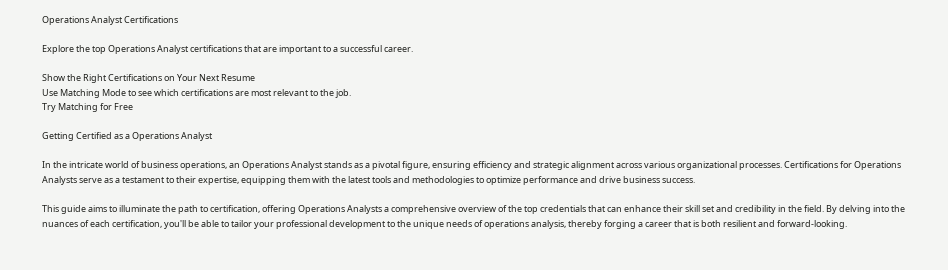Operations Analyst Certifications

Explore the top Operations Analyst certifications that are important to a successful career.

Show the Right Certifications on Your Next Resume
Use Matching Mode to see which certifications are most relevant to the job.
Try Matching for Free

Getting Certified as a Operations Analyst

In the intricate world of business operations, an Operations Analyst stands as a pivotal figure, ensuring efficiency and strategic alignment across various organizational processes. Certifications for Operations Analysts serve as a testament to their expertise, equipping them with the latest tools and methodologies to optimize performance and drive business success.

This guide aims to illuminate the path to certification, offering Operations Analysts a comprehensive overview of the top credentials that can enhance their skill set and credibility in the field. By delving into the nuances of each certification, you'll be able to tailor your professional development to the unique needs of operations analysis, thereby forging a career that is both resilient and forward-looking.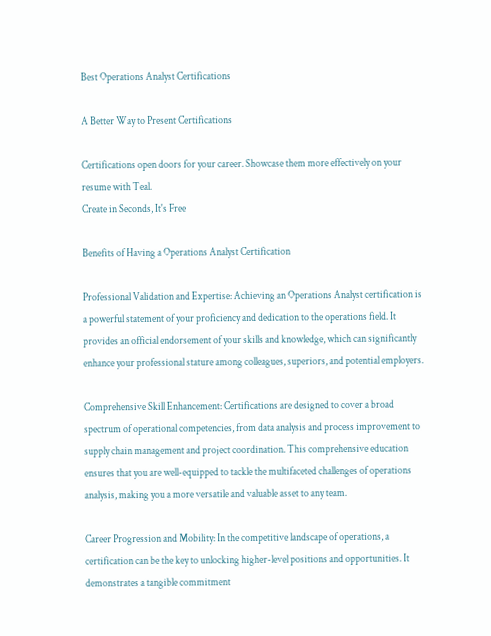Best Operations Analyst Certifications

A Better Way to Present Certifications

Certifications open doors for your career. Showcase them more effectively on your resume with Teal.
Create in Seconds, It's Free

Benefits of Having a Operations Analyst Certification

Professional Validation and Expertise: Achieving an Operations Analyst certification is a powerful statement of your proficiency and dedication to the operations field. It provides an official endorsement of your skills and knowledge, which can significantly enhance your professional stature among colleagues, superiors, and potential employers.

Comprehensive Skill Enhancement: Certifications are designed to cover a broad spectrum of operational competencies, from data analysis and process improvement to supply chain management and project coordination. This comprehensive education ensures that you are well-equipped to tackle the multifaceted challenges of operations analysis, making you a more versatile and valuable asset to any team.

Career Progression and Mobility: In the competitive landscape of operations, a certification can be the key to unlocking higher-level positions and opportunities. It demonstrates a tangible commitment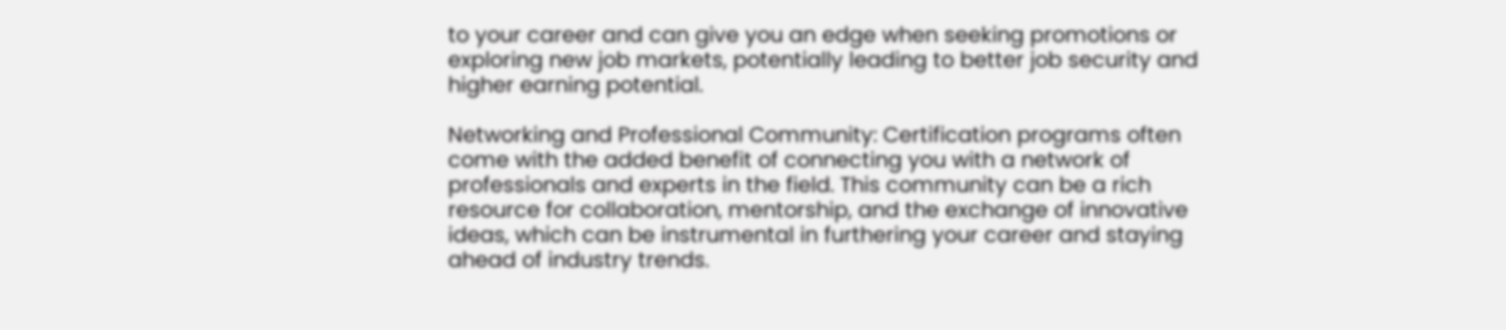to your career and can give you an edge when seeking promotions or exploring new job markets, potentially leading to better job security and higher earning potential.

Networking and Professional Community: Certification programs often come with the added benefit of connecting you with a network of professionals and experts in the field. This community can be a rich resource for collaboration, mentorship, and the exchange of innovative ideas, which can be instrumental in furthering your career and staying ahead of industry trends.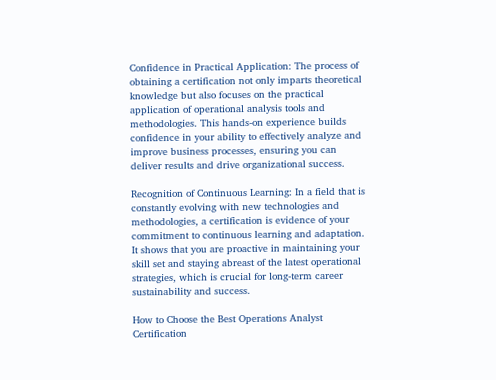Confidence in Practical Application: The process of obtaining a certification not only imparts theoretical knowledge but also focuses on the practical application of operational analysis tools and methodologies. This hands-on experience builds confidence in your ability to effectively analyze and improve business processes, ensuring you can deliver results and drive organizational success.

Recognition of Continuous Learning: In a field that is constantly evolving with new technologies and methodologies, a certification is evidence of your commitment to continuous learning and adaptation. It shows that you are proactive in maintaining your skill set and staying abreast of the latest operational strategies, which is crucial for long-term career sustainability and success.

How to Choose the Best Operations Analyst Certification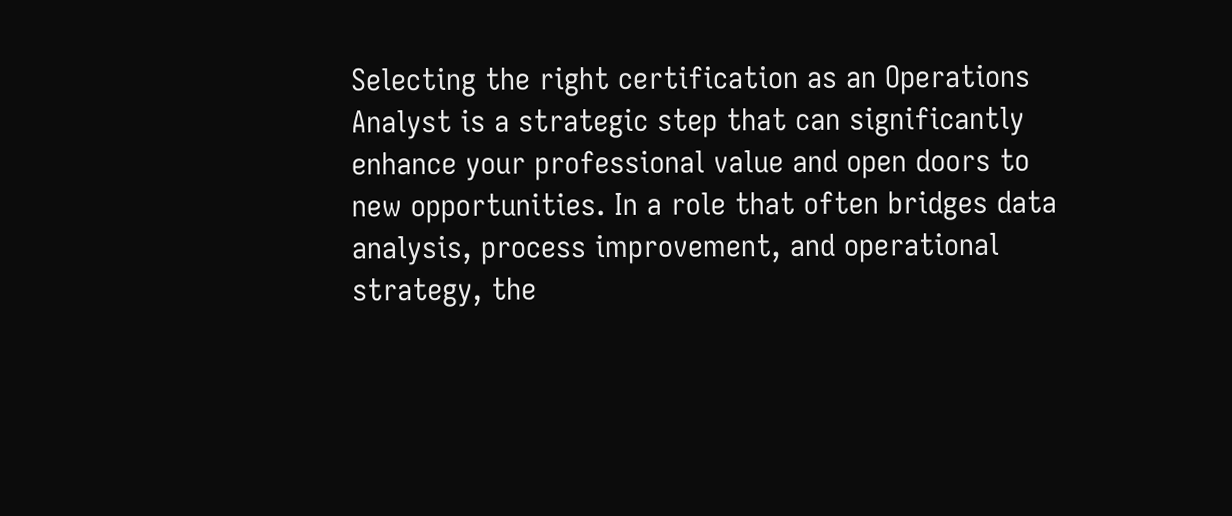Selecting the right certification as an Operations Analyst is a strategic step that can significantly enhance your professional value and open doors to new opportunities. In a role that often bridges data analysis, process improvement, and operational strategy, the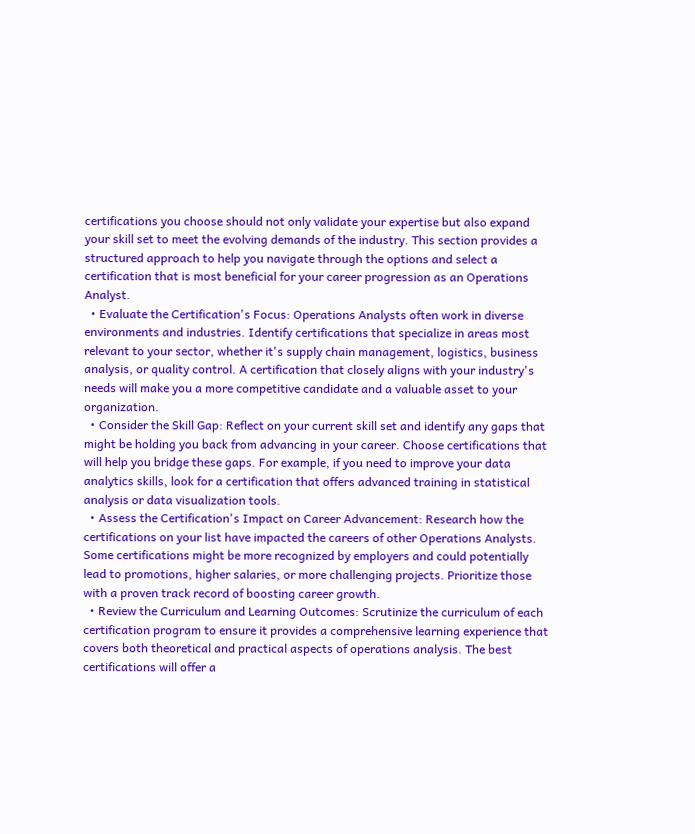certifications you choose should not only validate your expertise but also expand your skill set to meet the evolving demands of the industry. This section provides a structured approach to help you navigate through the options and select a certification that is most beneficial for your career progression as an Operations Analyst.
  • Evaluate the Certification's Focus: Operations Analysts often work in diverse environments and industries. Identify certifications that specialize in areas most relevant to your sector, whether it's supply chain management, logistics, business analysis, or quality control. A certification that closely aligns with your industry's needs will make you a more competitive candidate and a valuable asset to your organization.
  • Consider the Skill Gap: Reflect on your current skill set and identify any gaps that might be holding you back from advancing in your career. Choose certifications that will help you bridge these gaps. For example, if you need to improve your data analytics skills, look for a certification that offers advanced training in statistical analysis or data visualization tools.
  • Assess the Certification's Impact on Career Advancement: Research how the certifications on your list have impacted the careers of other Operations Analysts. Some certifications might be more recognized by employers and could potentially lead to promotions, higher salaries, or more challenging projects. Prioritize those with a proven track record of boosting career growth.
  • Review the Curriculum and Learning Outcomes: Scrutinize the curriculum of each certification program to ensure it provides a comprehensive learning experience that covers both theoretical and practical aspects of operations analysis. The best certifications will offer a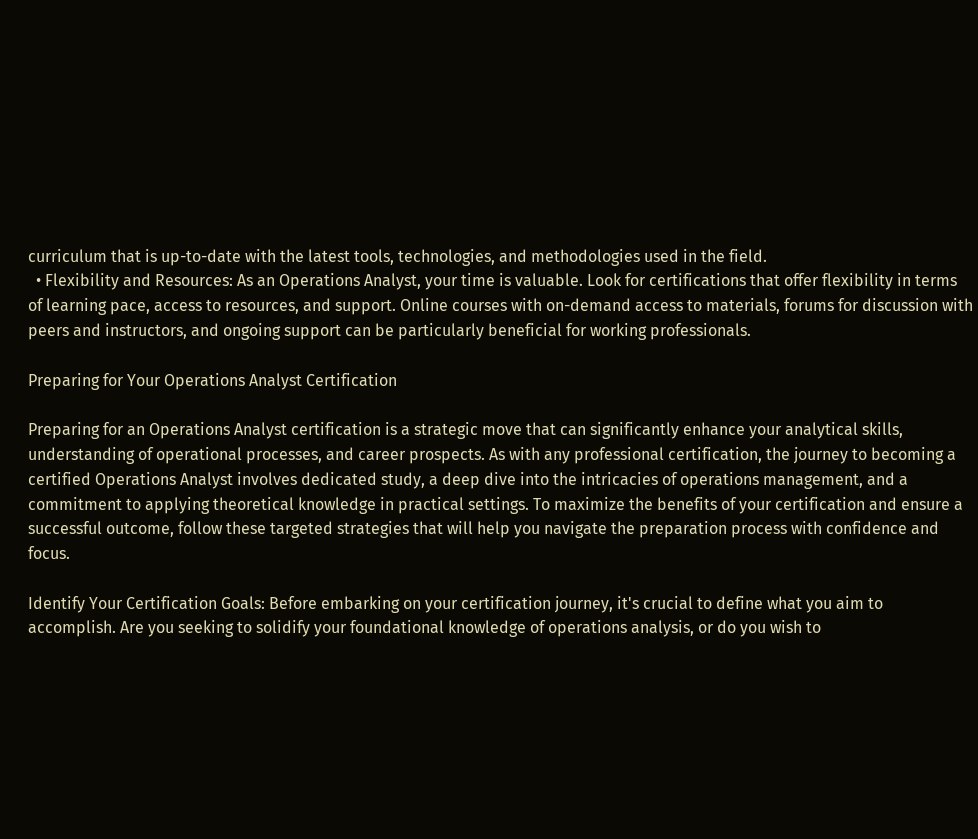curriculum that is up-to-date with the latest tools, technologies, and methodologies used in the field.
  • Flexibility and Resources: As an Operations Analyst, your time is valuable. Look for certifications that offer flexibility in terms of learning pace, access to resources, and support. Online courses with on-demand access to materials, forums for discussion with peers and instructors, and ongoing support can be particularly beneficial for working professionals.

Preparing for Your Operations Analyst Certification

Preparing for an Operations Analyst certification is a strategic move that can significantly enhance your analytical skills, understanding of operational processes, and career prospects. As with any professional certification, the journey to becoming a certified Operations Analyst involves dedicated study, a deep dive into the intricacies of operations management, and a commitment to applying theoretical knowledge in practical settings. To maximize the benefits of your certification and ensure a successful outcome, follow these targeted strategies that will help you navigate the preparation process with confidence and focus.

Identify Your Certification Goals: Before embarking on your certification journey, it's crucial to define what you aim to accomplish. Are you seeking to solidify your foundational knowledge of operations analysis, or do you wish to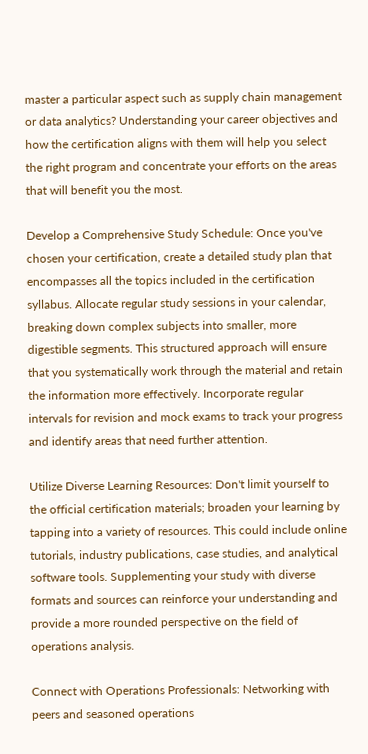master a particular aspect such as supply chain management or data analytics? Understanding your career objectives and how the certification aligns with them will help you select the right program and concentrate your efforts on the areas that will benefit you the most.

Develop a Comprehensive Study Schedule: Once you've chosen your certification, create a detailed study plan that encompasses all the topics included in the certification syllabus. Allocate regular study sessions in your calendar, breaking down complex subjects into smaller, more digestible segments. This structured approach will ensure that you systematically work through the material and retain the information more effectively. Incorporate regular intervals for revision and mock exams to track your progress and identify areas that need further attention.

Utilize Diverse Learning Resources: Don't limit yourself to the official certification materials; broaden your learning by tapping into a variety of resources. This could include online tutorials, industry publications, case studies, and analytical software tools. Supplementing your study with diverse formats and sources can reinforce your understanding and provide a more rounded perspective on the field of operations analysis.

Connect with Operations Professionals: Networking with peers and seasoned operations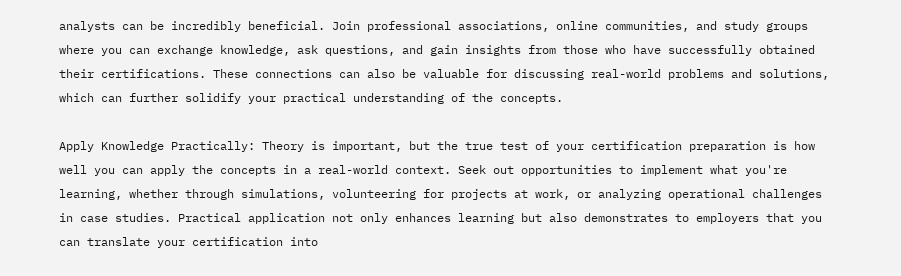analysts can be incredibly beneficial. Join professional associations, online communities, and study groups where you can exchange knowledge, ask questions, and gain insights from those who have successfully obtained their certifications. These connections can also be valuable for discussing real-world problems and solutions, which can further solidify your practical understanding of the concepts.

Apply Knowledge Practically: Theory is important, but the true test of your certification preparation is how well you can apply the concepts in a real-world context. Seek out opportunities to implement what you're learning, whether through simulations, volunteering for projects at work, or analyzing operational challenges in case studies. Practical application not only enhances learning but also demonstrates to employers that you can translate your certification into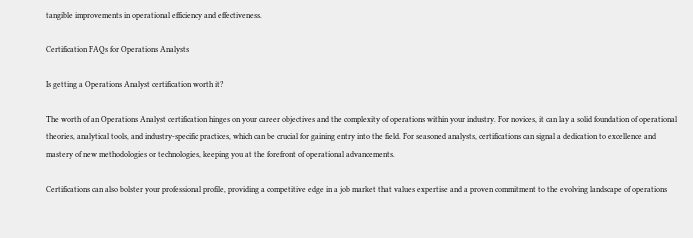tangible improvements in operational efficiency and effectiveness.

Certification FAQs for Operations Analysts

Is getting a Operations Analyst certification worth it?

The worth of an Operations Analyst certification hinges on your career objectives and the complexity of operations within your industry. For novices, it can lay a solid foundation of operational theories, analytical tools, and industry-specific practices, which can be crucial for gaining entry into the field. For seasoned analysts, certifications can signal a dedication to excellence and mastery of new methodologies or technologies, keeping you at the forefront of operational advancements.

Certifications can also bolster your professional profile, providing a competitive edge in a job market that values expertise and a proven commitment to the evolving landscape of operations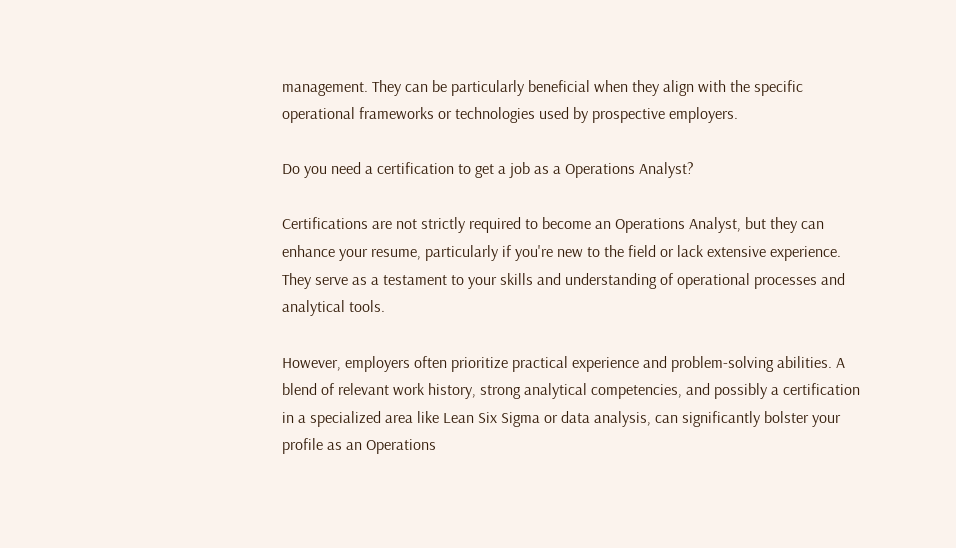management. They can be particularly beneficial when they align with the specific operational frameworks or technologies used by prospective employers.

Do you need a certification to get a job as a Operations Analyst?

Certifications are not strictly required to become an Operations Analyst, but they can enhance your resume, particularly if you're new to the field or lack extensive experience. They serve as a testament to your skills and understanding of operational processes and analytical tools.

However, employers often prioritize practical experience and problem-solving abilities. A blend of relevant work history, strong analytical competencies, and possibly a certification in a specialized area like Lean Six Sigma or data analysis, can significantly bolster your profile as an Operations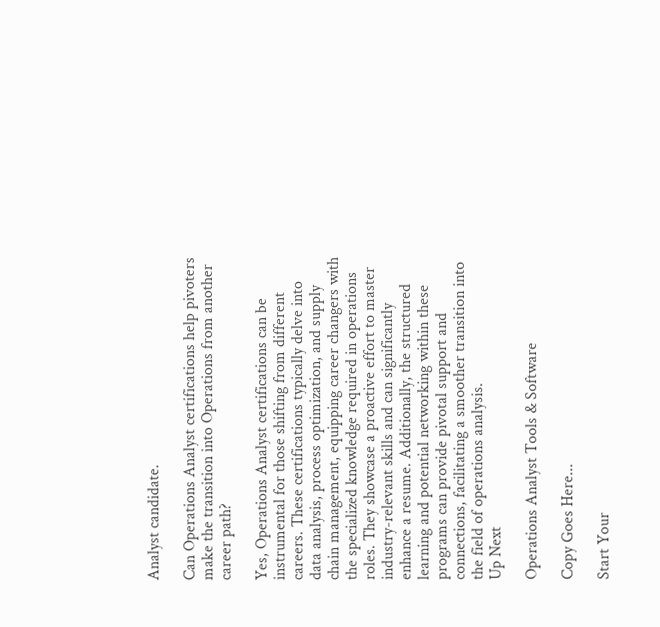Analyst candidate.

Can Operations Analyst certifications help pivoters make the transition into Operations from another career path?

Yes, Operations Analyst certifications can be instrumental for those shifting from different careers. These certifications typically delve into data analysis, process optimization, and supply chain management, equipping career changers with the specialized knowledge required in operations roles. They showcase a proactive effort to master industry-relevant skills and can significantly enhance a resume. Additionally, the structured learning and potential networking within these programs can provide pivotal support and connections, facilitating a smoother transition into the field of operations analysis.
Up Next

Operations Analyst Tools & Software

Copy Goes Here...

Start Your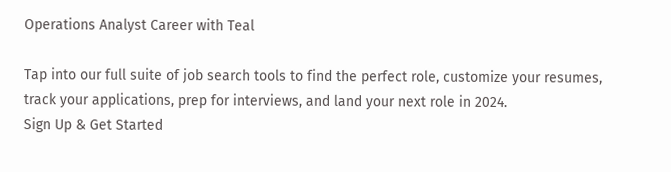Operations Analyst Career with Teal

Tap into our full suite of job search tools to find the perfect role, customize your resumes, track your applications, prep for interviews, and land your next role in 2024.
Sign Up & Get Started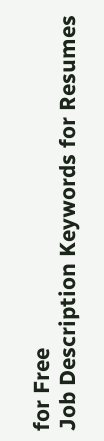for Free
Job Description Keywords for Resumes